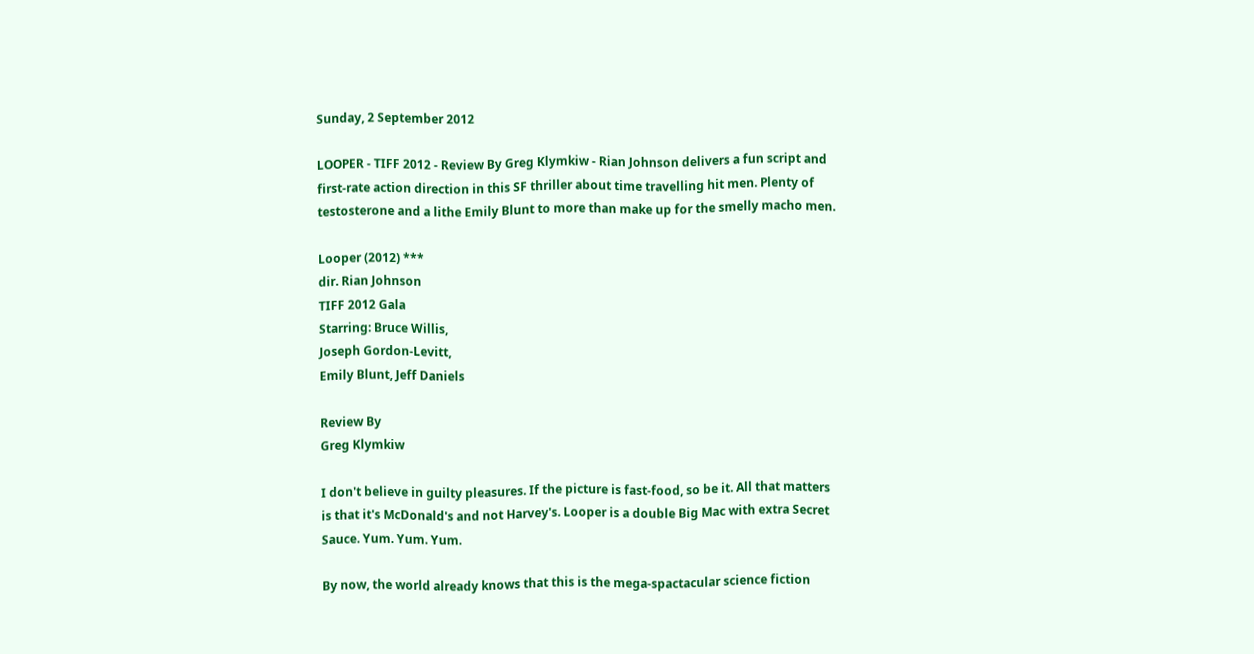Sunday, 2 September 2012

LOOPER - TIFF 2012 - Review By Greg Klymkiw - Rian Johnson delivers a fun script and first-rate action direction in this SF thriller about time travelling hit men. Plenty of testosterone and a lithe Emily Blunt to more than make up for the smelly macho men.

Looper (2012) ***
dir. Rian Johnson
TIFF 2012 Gala
Starring: Bruce Willis,
Joseph Gordon-Levitt,
Emily Blunt, Jeff Daniels

Review By
Greg Klymkiw

I don't believe in guilty pleasures. If the picture is fast-food, so be it. All that matters is that it's McDonald's and not Harvey's. Looper is a double Big Mac with extra Secret Sauce. Yum. Yum. Yum.

By now, the world already knows that this is the mega-spactacular science fiction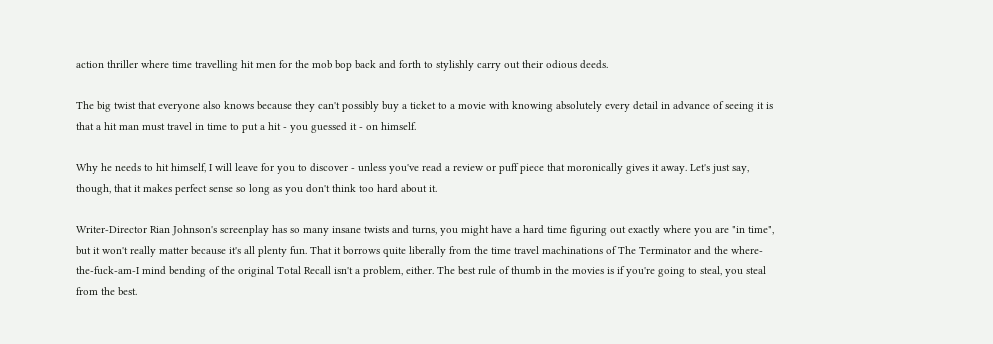action thriller where time travelling hit men for the mob bop back and forth to stylishly carry out their odious deeds.

The big twist that everyone also knows because they can't possibly buy a ticket to a movie with knowing absolutely every detail in advance of seeing it is that a hit man must travel in time to put a hit - you guessed it - on himself.

Why he needs to hit himself, I will leave for you to discover - unless you've read a review or puff piece that moronically gives it away. Let's just say, though, that it makes perfect sense so long as you don't think too hard about it.

Writer-Director Rian Johnson's screenplay has so many insane twists and turns, you might have a hard time figuring out exactly where you are "in time", but it won't really matter because it's all plenty fun. That it borrows quite liberally from the time travel machinations of The Terminator and the where-the-fuck-am-I mind bending of the original Total Recall isn't a problem, either. The best rule of thumb in the movies is if you're going to steal, you steal from the best.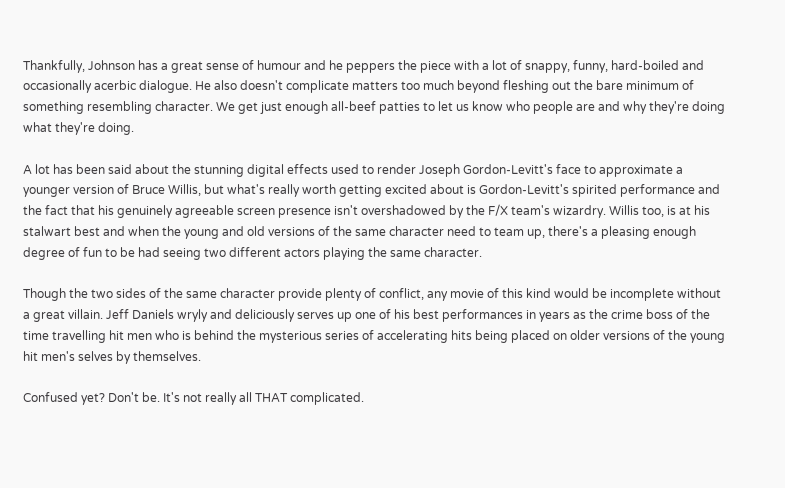Thankfully, Johnson has a great sense of humour and he peppers the piece with a lot of snappy, funny, hard-boiled and occasionally acerbic dialogue. He also doesn't complicate matters too much beyond fleshing out the bare minimum of something resembling character. We get just enough all-beef patties to let us know who people are and why they're doing what they're doing.

A lot has been said about the stunning digital effects used to render Joseph Gordon-Levitt's face to approximate a younger version of Bruce Willis, but what's really worth getting excited about is Gordon-Levitt's spirited performance and the fact that his genuinely agreeable screen presence isn't overshadowed by the F/X team's wizardry. Willis too, is at his stalwart best and when the young and old versions of the same character need to team up, there's a pleasing enough degree of fun to be had seeing two different actors playing the same character.

Though the two sides of the same character provide plenty of conflict, any movie of this kind would be incomplete without a great villain. Jeff Daniels wryly and deliciously serves up one of his best performances in years as the crime boss of the time travelling hit men who is behind the mysterious series of accelerating hits being placed on older versions of the young hit men's selves by themselves.

Confused yet? Don't be. It's not really all THAT complicated.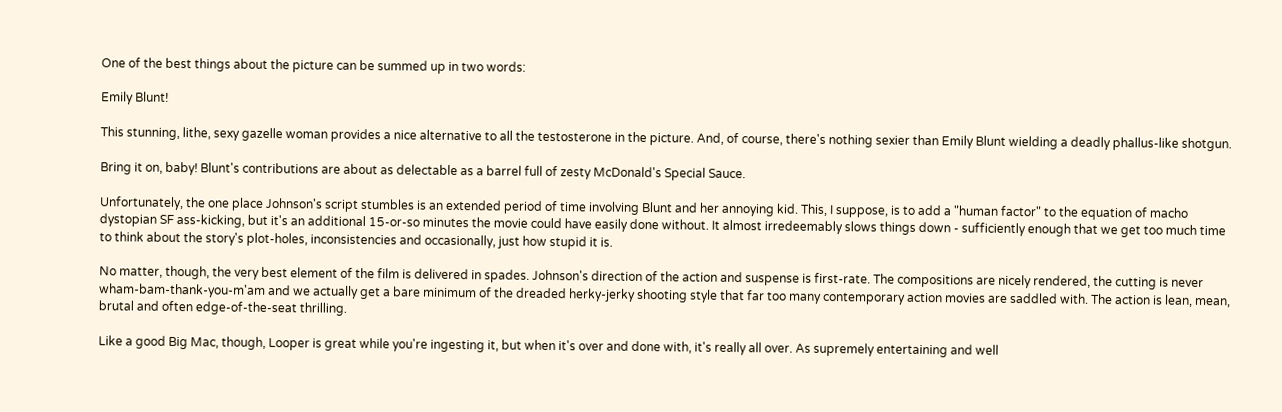One of the best things about the picture can be summed up in two words:

Emily Blunt!

This stunning, lithe, sexy gazelle woman provides a nice alternative to all the testosterone in the picture. And, of course, there's nothing sexier than Emily Blunt wielding a deadly phallus-like shotgun.

Bring it on, baby! Blunt's contributions are about as delectable as a barrel full of zesty McDonald's Special Sauce.

Unfortunately, the one place Johnson's script stumbles is an extended period of time involving Blunt and her annoying kid. This, I suppose, is to add a "human factor" to the equation of macho dystopian SF ass-kicking, but it's an additional 15-or-so minutes the movie could have easily done without. It almost irredeemably slows things down - sufficiently enough that we get too much time to think about the story's plot-holes, inconsistencies and occasionally, just how stupid it is.

No matter, though, the very best element of the film is delivered in spades. Johnson's direction of the action and suspense is first-rate. The compositions are nicely rendered, the cutting is never wham-bam-thank-you-m'am and we actually get a bare minimum of the dreaded herky-jerky shooting style that far too many contemporary action movies are saddled with. The action is lean, mean, brutal and often edge-of-the-seat thrilling.

Like a good Big Mac, though, Looper is great while you're ingesting it, but when it's over and done with, it's really all over. As supremely entertaining and well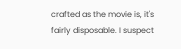crafted as the movie is, it's fairly disposable. I suspect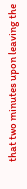that two minutes upon leaving the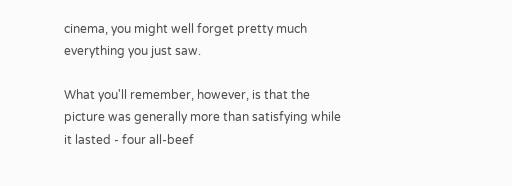cinema, you might well forget pretty much everything you just saw.

What you'll remember, however, is that the picture was generally more than satisfying while it lasted - four all-beef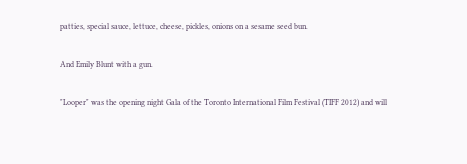patties, special sauce, lettuce, cheese, pickles, onions on a sesame seed bun.

And Emily Blunt with a gun.

"Looper" was the opening night Gala of the Toronto International Film Festival (TIFF 2012) and will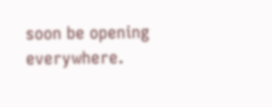soon be opening everywhere.